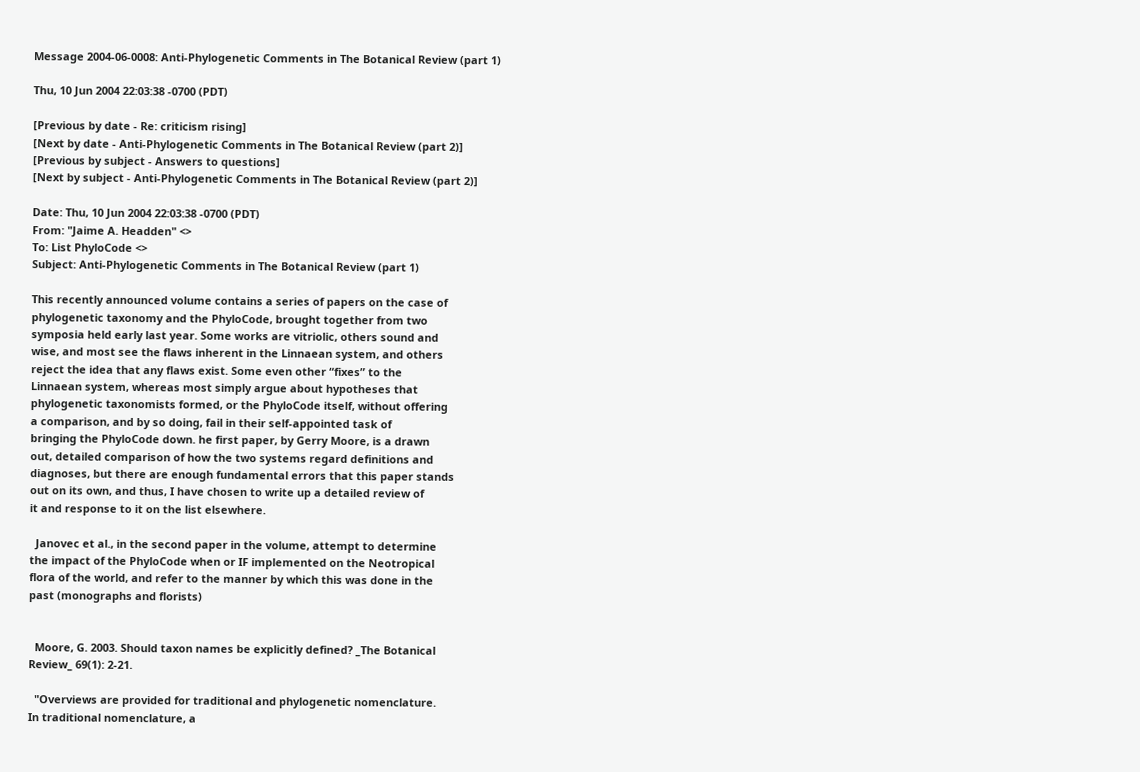Message 2004-06-0008: Anti-Phylogenetic Comments in The Botanical Review (part 1)

Thu, 10 Jun 2004 22:03:38 -0700 (PDT)

[Previous by date - Re: criticism rising]
[Next by date - Anti-Phylogenetic Comments in The Botanical Review (part 2)]
[Previous by subject - Answers to questions]
[Next by subject - Anti-Phylogenetic Comments in The Botanical Review (part 2)]

Date: Thu, 10 Jun 2004 22:03:38 -0700 (PDT)
From: "Jaime A. Headden" <>
To: List PhyloCode <>
Subject: Anti-Phylogenetic Comments in The Botanical Review (part 1)

This recently announced volume contains a series of papers on the case of
phylogenetic taxonomy and the PhyloCode, brought together from two
symposia held early last year. Some works are vitriolic, others sound and
wise, and most see the flaws inherent in the Linnaean system, and others
reject the idea that any flaws exist. Some even other “fixes” to the
Linnaean system, whereas most simply argue about hypotheses that
phylogenetic taxonomists formed, or the PhyloCode itself, without offering
a comparison, and by so doing, fail in their self-appointed task of
bringing the PhyloCode down. he first paper, by Gerry Moore, is a drawn
out, detailed comparison of how the two systems regard definitions and
diagnoses, but there are enough fundamental errors that this paper stands
out on its own, and thus, I have chosen to write up a detailed review of
it and response to it on the list elsewhere.

  Janovec et al., in the second paper in the volume, attempt to determine
the impact of the PhyloCode when or IF implemented on the Neotropical
flora of the world, and refer to the manner by which this was done in the
past (monographs and florists)


  Moore, G. 2003. Should taxon names be explicitly defined? _The Botanical
Review_ 69(1): 2-21.

  "Overviews are provided for traditional and phylogenetic nomenclature.
In traditional nomenclature, a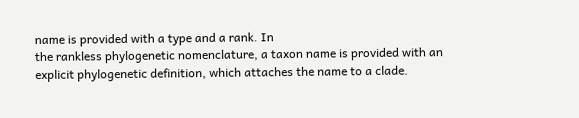name is provided with a type and a rank. In
the rankless phylogenetic nomenclature, a taxon name is provided with an
explicit phylogenetic definition, which attaches the name to a clade.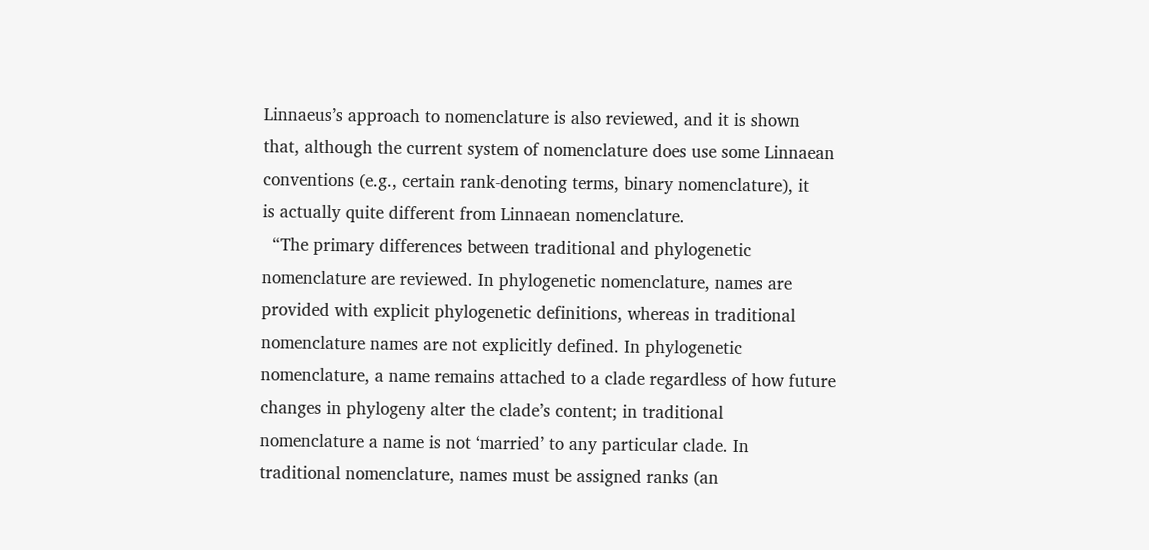Linnaeus’s approach to nomenclature is also reviewed, and it is shown
that, although the current system of nomenclature does use some Linnaean
conventions (e.g., certain rank-denoting terms, binary nomenclature), it
is actually quite different from Linnaean nomenclature.
  “The primary differences between traditional and phylogenetic
nomenclature are reviewed. In phylogenetic nomenclature, names are
provided with explicit phylogenetic definitions, whereas in traditional
nomenclature names are not explicitly defined. In phylogenetic
nomenclature, a name remains attached to a clade regardless of how future
changes in phylogeny alter the clade’s content; in traditional
nomenclature a name is not ‘married’ to any particular clade. In
traditional nomenclature, names must be assigned ranks (an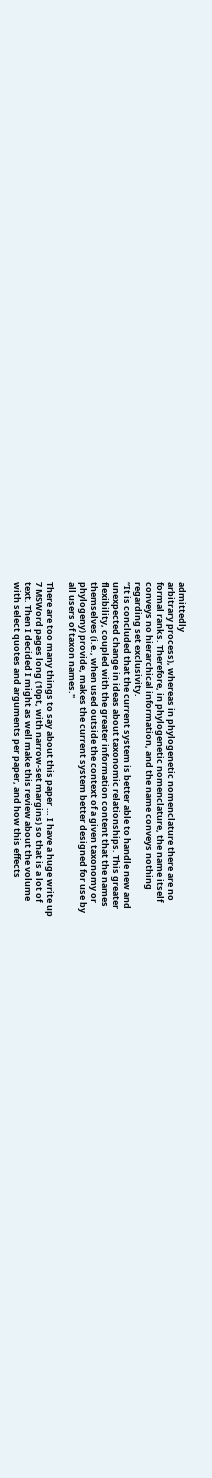admittedly
arbitrary process), whereas in phylogenetic nomenclature there are no
formal ranks. Therefore, in phylogenetic nomenclature, the name itself
conveys no hierarchical information, and the name conveys nothing
regarding set exclusivity.
“It is concluded that the current system is better able to handle new and
unexpected change in ideas about taxonomic relationships. This greater
flexibility, coupled with the greater information content that the names
themselves (i.e., when used outside the context of a given taxonomy or
phylogeny) provide, makes the current system better designed for use by
all users of taxon names."

There are too many things to say about this paper … I have a huge write up
7 MSWord pages long (10pt, with narrow-set margins) so that is a lot of
text. Then I decided I might as well make this review about the volume
with select quotes and arguments per paper, and how this effects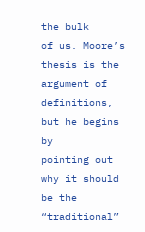the bulk
of us. Moore’s thesis is the argument of definitions, but he begins by
pointing out why it should be the “traditional”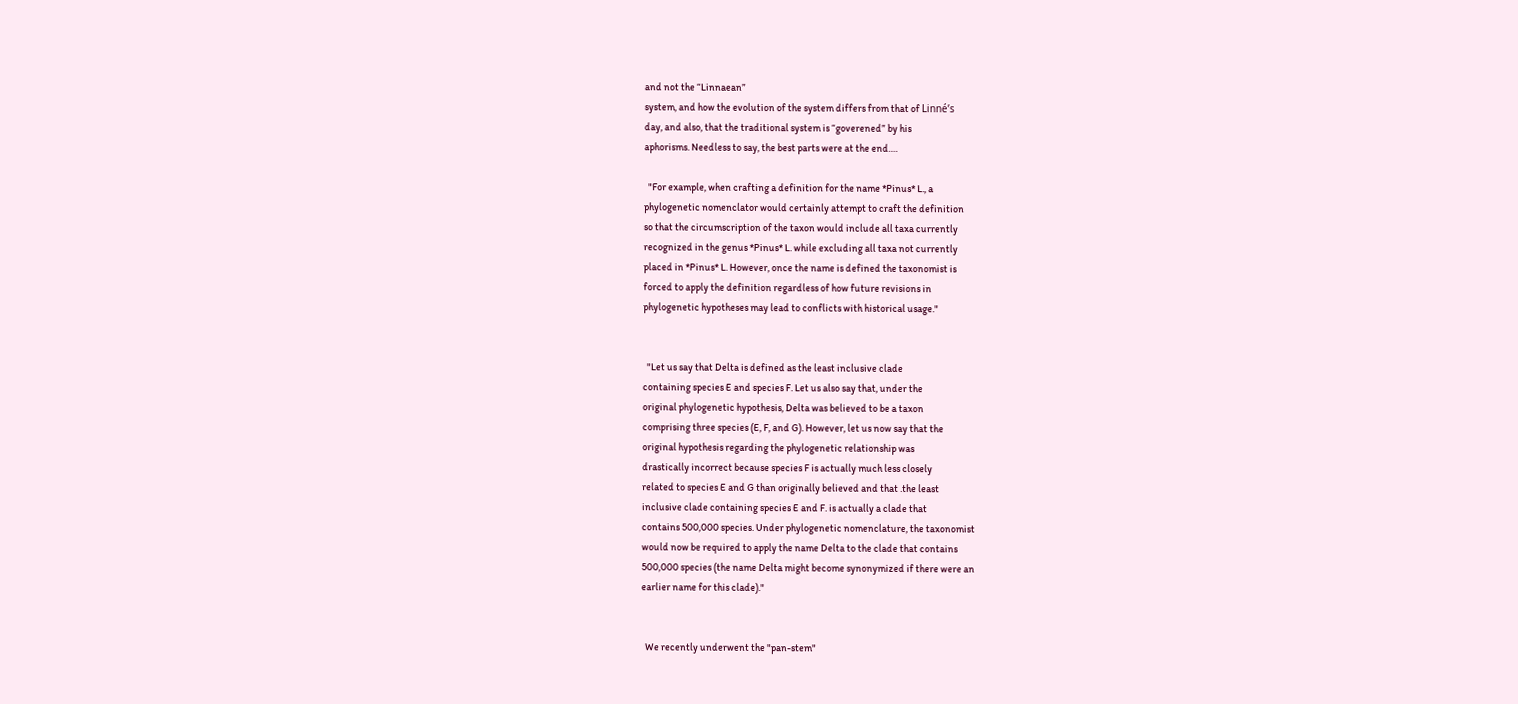and not the “Linnaean”
system, and how the evolution of the system differs from that of Linné’s
day, and also, that the traditional system is “goverened” by his
aphorisms. Needless to say, the best parts were at the end….

  "For example, when crafting a definition for the name *Pinus* L., a
phylogenetic nomenclator would certainly attempt to craft the definition
so that the circumscription of the taxon would include all taxa currently
recognized in the genus *Pinus* L. while excluding all taxa not currently
placed in *Pinus* L. However, once the name is defined the taxonomist is
forced to apply the definition regardless of how future revisions in
phylogenetic hypotheses may lead to conflicts with historical usage."


  "Let us say that Delta is defined as the least inclusive clade
containing species E and species F. Let us also say that, under the
original phylogenetic hypothesis, Delta was believed to be a taxon
comprising three species (E, F, and G). However, let us now say that the
original hypothesis regarding the phylogenetic relationship was
drastically incorrect because species F is actually much less closely
related to species E and G than originally believed and that .the least
inclusive clade containing species E and F. is actually a clade that
contains 500,000 species. Under phylogenetic nomenclature, the taxonomist
would now be required to apply the name Delta to the clade that contains
500,000 species (the name Delta might become synonymized if there were an
earlier name for this clade)."


  We recently underwent the "pan-stem"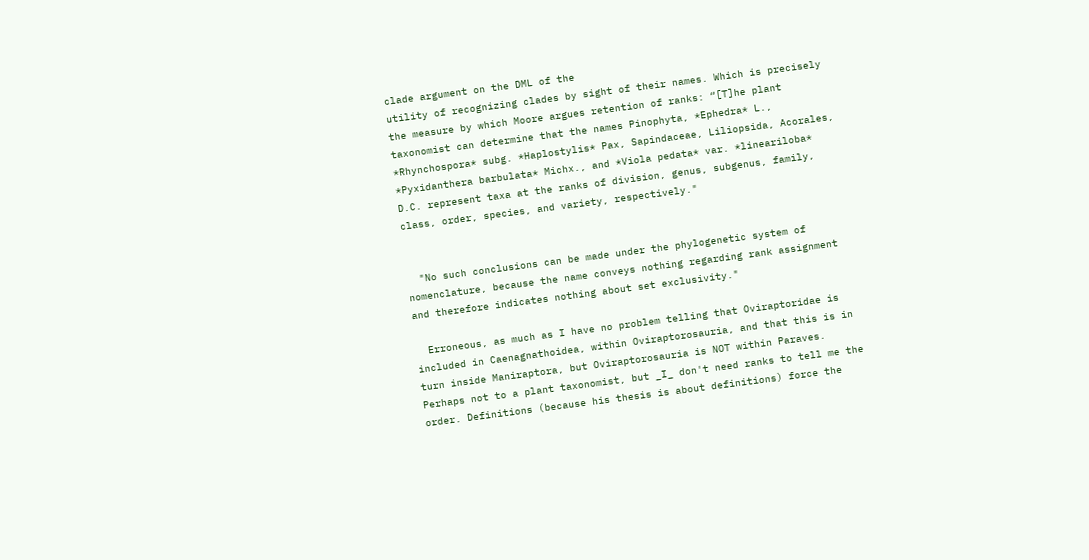clade argument on the DML of the
utility of recognizing clades by sight of their names. Which is precisely
the measure by which Moore argues retention of ranks: “[T]he plant
taxonomist can determine that the names Pinophyta, *Ephedra* L.,
*Rhynchospora* subg. *Haplostylis* Pax, Sapindaceae, Liliopsida, Acorales,
*Pyxidanthera barbulata* Michx., and *Viola pedata* var. *lineariloba*
D.C. represent taxa at the ranks of division, genus, subgenus, family,
class, order, species, and variety, respectively."


  "No such conclusions can be made under the phylogenetic system of
nomenclature, because the name conveys nothing regarding rank assignment
and therefore indicates nothing about set exclusivity."

  Erroneous, as much as I have no problem telling that Oviraptoridae is
included in Caenagnathoidea, within Oviraptorosauria, and that this is in
turn inside Maniraptora, but Oviraptorosauria is NOT within Paraves.
Perhaps not to a plant taxonomist, but _I_ don't need ranks to tell me the
order. Definitions (because his thesis is about definitions) force the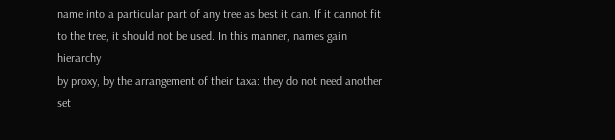name into a particular part of any tree as best it can. If it cannot fit
to the tree, it should not be used. In this manner, names gain hierarchy
by proxy, by the arrangement of their taxa: they do not need another set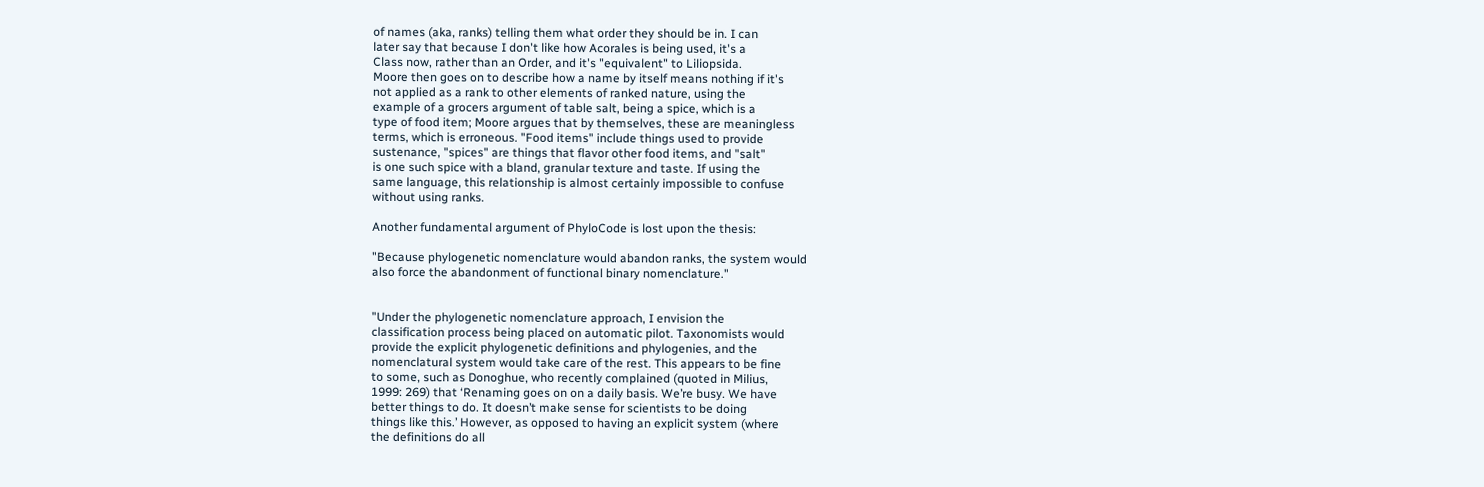of names (aka, ranks) telling them what order they should be in. I can
later say that because I don't like how Acorales is being used, it's a
Class now, rather than an Order, and it's "equivalent" to Liliopsida.
Moore then goes on to describe how a name by itself means nothing if it's
not applied as a rank to other elements of ranked nature, using the
example of a grocers argument of table salt, being a spice, which is a
type of food item; Moore argues that by themselves, these are meaningless
terms, which is erroneous. "Food items" include things used to provide
sustenance, "spices" are things that flavor other food items, and "salt"
is one such spice with a bland, granular texture and taste. If using the
same language, this relationship is almost certainly impossible to confuse
without using ranks.

Another fundamental argument of PhyloCode is lost upon the thesis:

"Because phylogenetic nomenclature would abandon ranks, the system would
also force the abandonment of functional binary nomenclature."


"Under the phylogenetic nomenclature approach, I envision the
classification process being placed on automatic pilot. Taxonomists would
provide the explicit phylogenetic definitions and phylogenies, and the
nomenclatural system would take care of the rest. This appears to be fine
to some, such as Donoghue, who recently complained (quoted in Milius,
1999: 269) that ‘Renaming goes on on a daily basis. We’re busy. We have
better things to do. It doesn’t make sense for scientists to be doing
things like this.’ However, as opposed to having an explicit system (where
the definitions do all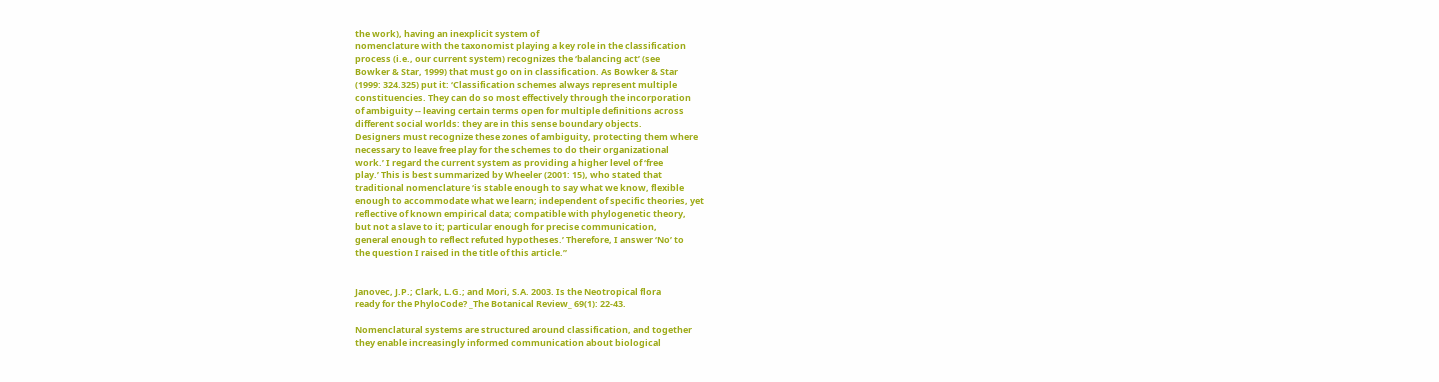the work), having an inexplicit system of
nomenclature with the taxonomist playing a key role in the classification
process (i.e., our current system) recognizes the ‘balancing act’ (see
Bowker & Star, 1999) that must go on in classification. As Bowker & Star
(1999: 324.325) put it: ‘Classification schemes always represent multiple
constituencies. They can do so most effectively through the incorporation
of ambiguity -- leaving certain terms open for multiple definitions across
different social worlds: they are in this sense boundary objects.
Designers must recognize these zones of ambiguity, protecting them where
necessary to leave free play for the schemes to do their organizational
work.’ I regard the current system as providing a higher level of ‘free
play.’ This is best summarized by Wheeler (2001: 15), who stated that
traditional nomenclature ‘is stable enough to say what we know, flexible
enough to accommodate what we learn; independent of specific theories, yet
reflective of known empirical data; compatible with phylogenetic theory,
but not a slave to it; particular enough for precise communication,
general enough to reflect refuted hypotheses.’ Therefore, I answer ‘No’ to
the question I raised in the title of this article.”


Janovec, J.P.; Clark, L.G.; and Mori, S.A. 2003. Is the Neotropical flora
ready for the PhyloCode? _The Botanical Review_ 69(1): 22-43.

Nomenclatural systems are structured around classification, and together
they enable increasingly informed communication about biological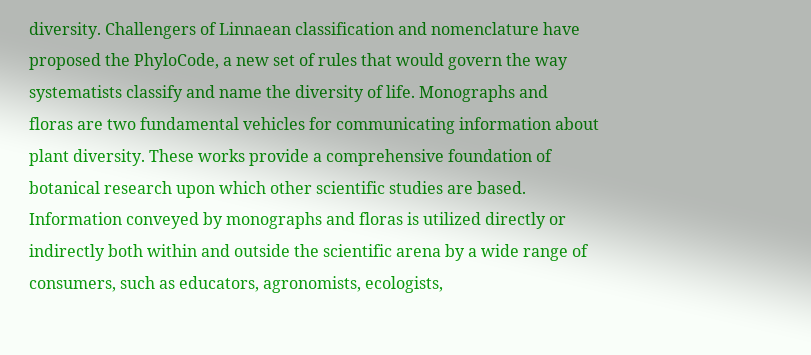diversity. Challengers of Linnaean classification and nomenclature have
proposed the PhyloCode, a new set of rules that would govern the way
systematists classify and name the diversity of life. Monographs and
floras are two fundamental vehicles for communicating information about
plant diversity. These works provide a comprehensive foundation of
botanical research upon which other scientific studies are based.
Information conveyed by monographs and floras is utilized directly or
indirectly both within and outside the scientific arena by a wide range of
consumers, such as educators, agronomists, ecologists,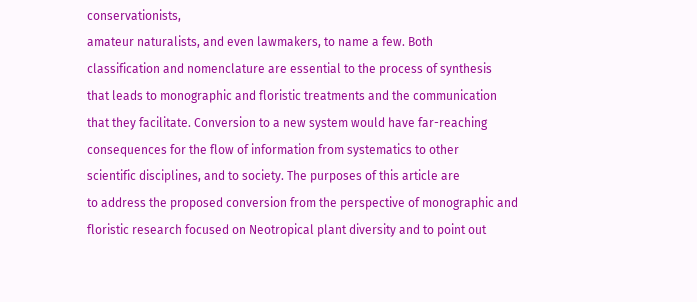conservationists,
amateur naturalists, and even lawmakers, to name a few. Both
classification and nomenclature are essential to the process of synthesis
that leads to monographic and floristic treatments and the communication
that they facilitate. Conversion to a new system would have far-reaching
consequences for the flow of information from systematics to other
scientific disciplines, and to society. The purposes of this article are
to address the proposed conversion from the perspective of monographic and
floristic research focused on Neotropical plant diversity and to point out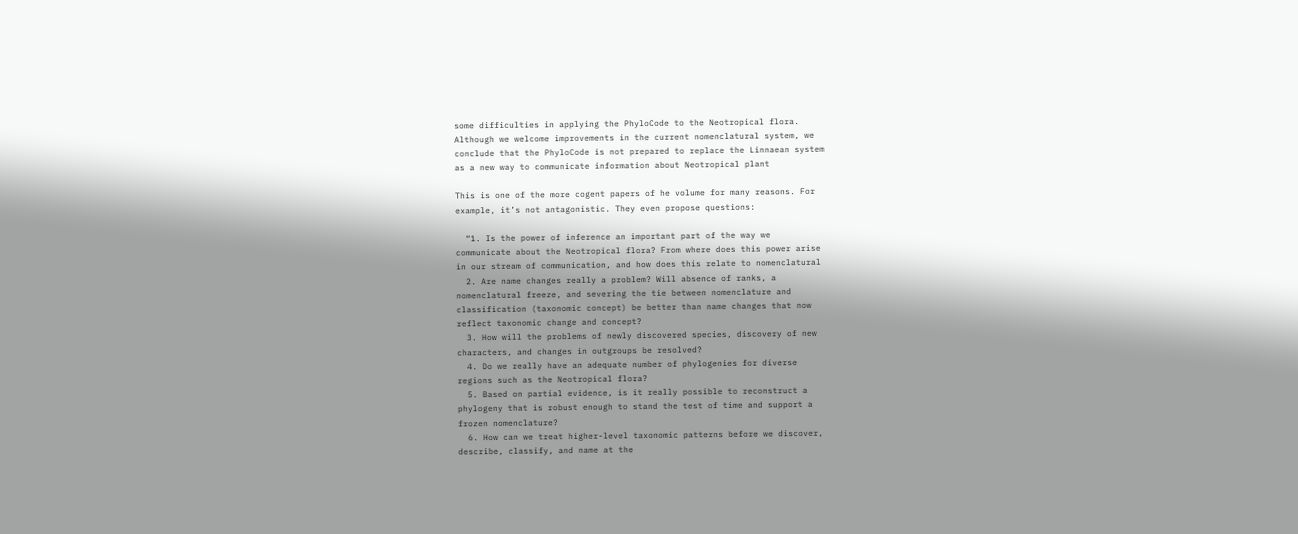some difficulties in applying the PhyloCode to the Neotropical flora.
Although we welcome improvements in the current nomenclatural system, we
conclude that the PhyloCode is not prepared to replace the Linnaean system
as a new way to communicate information about Neotropical plant

This is one of the more cogent papers of he volume for many reasons. For
example, it’s not antagonistic. They even propose questions:

  “1. Is the power of inference an important part of the way we
communicate about the Neotropical flora? From where does this power arise
in our stream of communication, and how does this relate to nomenclatural
  2. Are name changes really a problem? Will absence of ranks, a
nomenclatural freeze, and severing the tie between nomenclature and
classification (taxonomic concept) be better than name changes that now
reflect taxonomic change and concept?
  3. How will the problems of newly discovered species, discovery of new
characters, and changes in outgroups be resolved?
  4. Do we really have an adequate number of phylogenies for diverse
regions such as the Neotropical flora?
  5. Based on partial evidence, is it really possible to reconstruct a
phylogeny that is robust enough to stand the test of time and support a
frozen nomenclature?
  6. How can we treat higher-level taxonomic patterns before we discover,
describe, classify, and name at the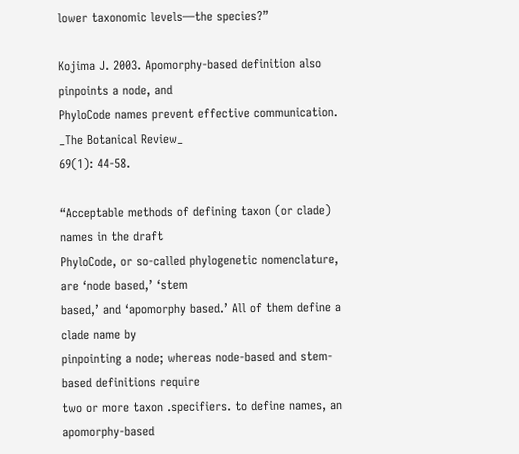lower taxonomic levels—the species?”

Kojima J. 2003. Apomorphy-based definition also pinpoints a node, and
PhyloCode names prevent effective communication. _The Botanical Review_
69(1): 44-58.

“Acceptable methods of defining taxon (or clade) names in the draft
PhyloCode, or so-called phylogenetic nomenclature, are ‘node based,’ ‘stem
based,’ and ‘apomorphy based.’ All of them define a clade name by
pinpointing a node; whereas node-based and stem-based definitions require
two or more taxon .specifiers. to define names, an apomorphy-based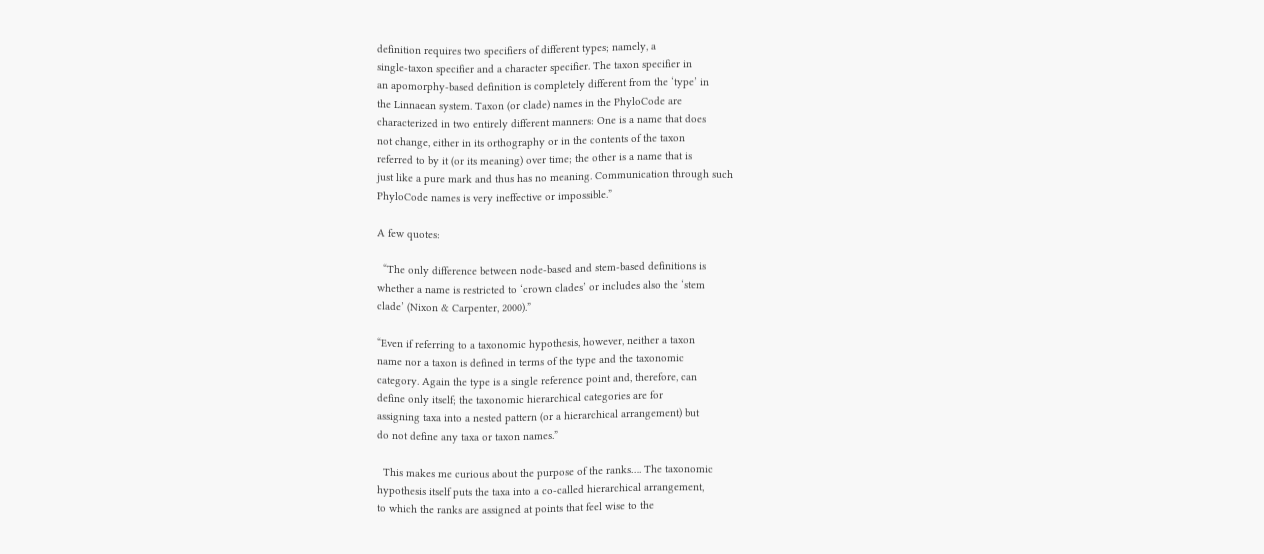definition requires two specifiers of different types; namely, a
single-taxon specifier and a character specifier. The taxon specifier in
an apomorphy-based definition is completely different from the ‘type’ in
the Linnaean system. Taxon (or clade) names in the PhyloCode are
characterized in two entirely different manners: One is a name that does
not change, either in its orthography or in the contents of the taxon
referred to by it (or its meaning) over time; the other is a name that is
just like a pure mark and thus has no meaning. Communication through such
PhyloCode names is very ineffective or impossible.”

A few quotes:

  “The only difference between node-based and stem-based definitions is
whether a name is restricted to ‘crown clades’ or includes also the ‘stem
clade’ (Nixon & Carpenter, 2000).”

“Even if referring to a taxonomic hypothesis, however, neither a taxon
name nor a taxon is defined in terms of the type and the taxonomic
category. Again the type is a single reference point and, therefore, can
define only itself; the taxonomic hierarchical categories are for
assigning taxa into a nested pattern (or a hierarchical arrangement) but
do not define any taxa or taxon names.”

  This makes me curious about the purpose of the ranks…. The taxonomic
hypothesis itself puts the taxa into a co-called hierarchical arrangement,
to which the ranks are assigned at points that feel wise to the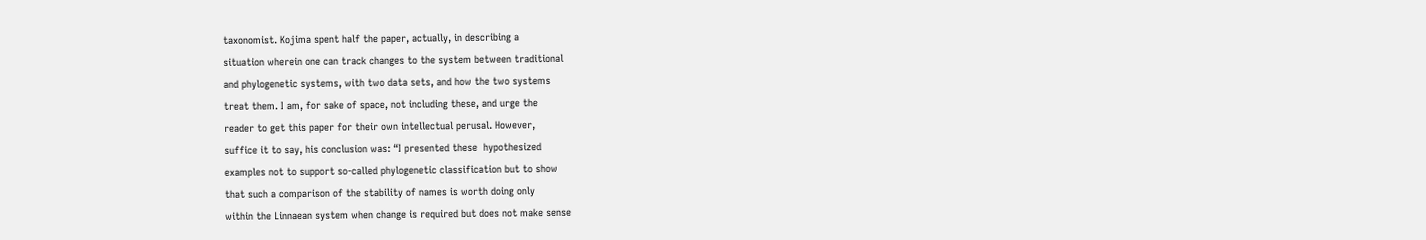taxonomist. Kojima spent half the paper, actually, in describing a
situation wherein one can track changes to the system between traditional
and phylogenetic systems, with two data sets, and how the two systems
treat them. I am, for sake of space, not including these, and urge the
reader to get this paper for their own intellectual perusal. However,
suffice it to say, his conclusion was: “I presented these  hypothesized
examples not to support so-called phylogenetic classification but to show
that such a comparison of the stability of names is worth doing only
within the Linnaean system when change is required but does not make sense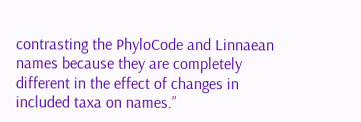contrasting the PhyloCode and Linnaean names because they are completely
different in the effect of changes in included taxa on names.”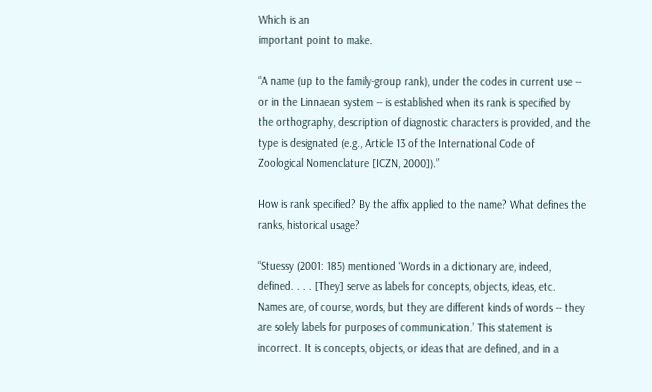Which is an
important point to make.

“A name (up to the family-group rank), under the codes in current use --
or in the Linnaean system -- is established when its rank is specified by
the orthography, description of diagnostic characters is provided, and the
type is designated (e.g., Article 13 of the International Code of
Zoological Nomenclature [ICZN, 2000]).”

How is rank specified? By the affix applied to the name? What defines the
ranks, historical usage?

“Stuessy (2001: 185) mentioned ‘Words in a dictionary are, indeed,
defined. . . . [They] serve as labels for concepts, objects, ideas, etc.
Names are, of course, words, but they are different kinds of words -- they
are solely labels for purposes of communication.’ This statement is
incorrect. It is concepts, objects, or ideas that are defined, and in a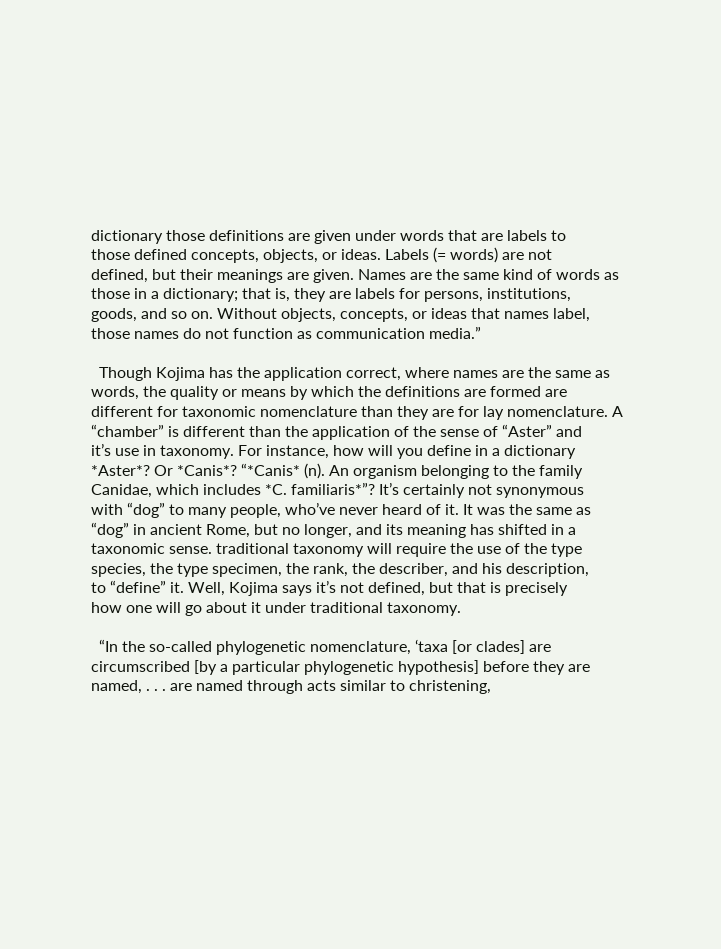dictionary those definitions are given under words that are labels to
those defined concepts, objects, or ideas. Labels (= words) are not
defined, but their meanings are given. Names are the same kind of words as
those in a dictionary; that is, they are labels for persons, institutions,
goods, and so on. Without objects, concepts, or ideas that names label,
those names do not function as communication media.”

  Though Kojima has the application correct, where names are the same as
words, the quality or means by which the definitions are formed are
different for taxonomic nomenclature than they are for lay nomenclature. A
“chamber” is different than the application of the sense of “Aster” and
it’s use in taxonomy. For instance, how will you define in a dictionary
*Aster*? Or *Canis*? “*Canis* (n). An organism belonging to the family
Canidae, which includes *C. familiaris*”? It’s certainly not synonymous
with “dog” to many people, who’ve never heard of it. It was the same as
“dog” in ancient Rome, but no longer, and its meaning has shifted in a
taxonomic sense. traditional taxonomy will require the use of the type
species, the type specimen, the rank, the describer, and his description,
to “define” it. Well, Kojima says it’s not defined, but that is precisely
how one will go about it under traditional taxonomy.

  “In the so-called phylogenetic nomenclature, ‘taxa [or clades] are
circumscribed [by a particular phylogenetic hypothesis] before they are
named, . . . are named through acts similar to christening,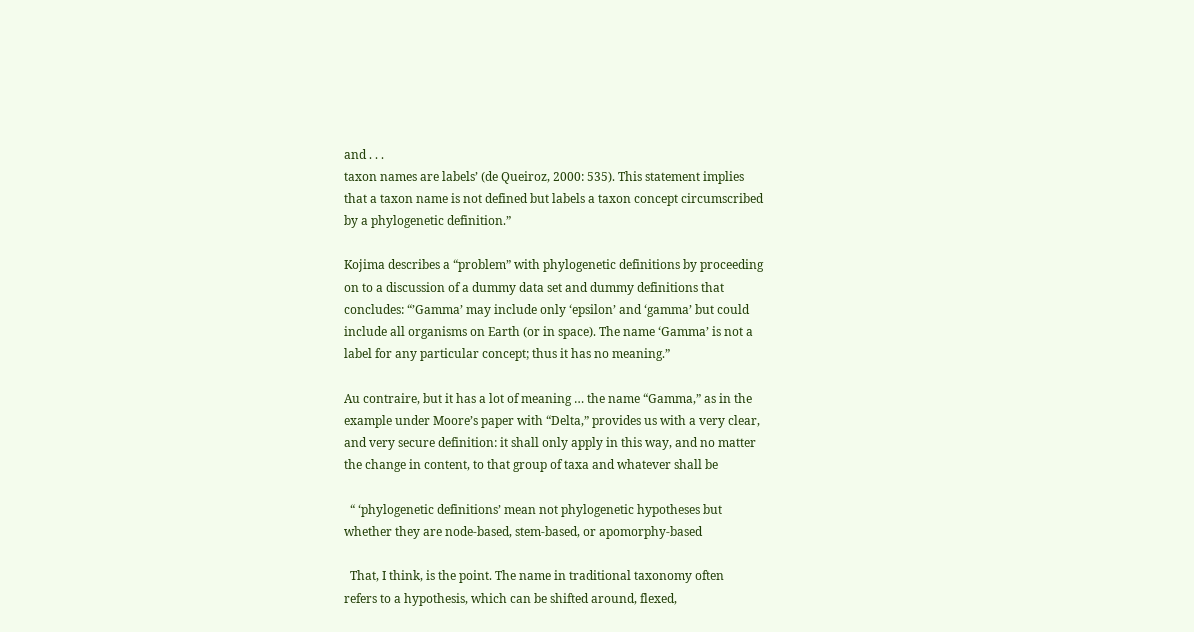and . . .
taxon names are labels’ (de Queiroz, 2000: 535). This statement implies
that a taxon name is not defined but labels a taxon concept circumscribed
by a phylogenetic definition.”

Kojima describes a “problem” with phylogenetic definitions by proceeding
on to a discussion of a dummy data set and dummy definitions that
concludes: “’Gamma’ may include only ‘epsilon’ and ‘gamma’ but could
include all organisms on Earth (or in space). The name ‘Gamma’ is not a
label for any particular concept; thus it has no meaning.”

Au contraire, but it has a lot of meaning … the name “Gamma,” as in the
example under Moore’s paper with “Delta,” provides us with a very clear,
and very secure definition: it shall only apply in this way, and no matter
the change in content, to that group of taxa and whatever shall be

  “ ‘phylogenetic definitions’ mean not phylogenetic hypotheses but
whether they are node-based, stem-based, or apomorphy-based

  That, I think, is the point. The name in traditional taxonomy often
refers to a hypothesis, which can be shifted around, flexed,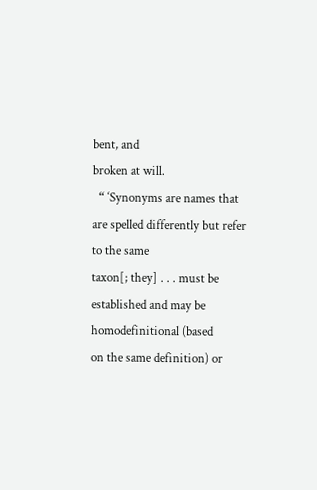bent, and
broken at will.
  “ ‘Synonyms are names that are spelled differently but refer to the same
taxon[; they] . . . must be established and may be homodefinitional (based
on the same definition) or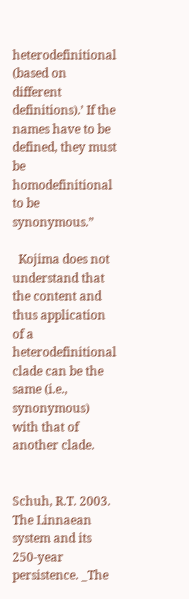heterodefinitional (based on different
definitions).’ If the names have to be defined, they must be
homodefinitional to be synonymous.”

  Kojima does not understand that the content and thus application of a
heterodefinitional clade can be the same (i.e., synonymous) with that of
another clade.


Schuh, R.T. 2003. The Linnaean system and its 250-year persistence. _The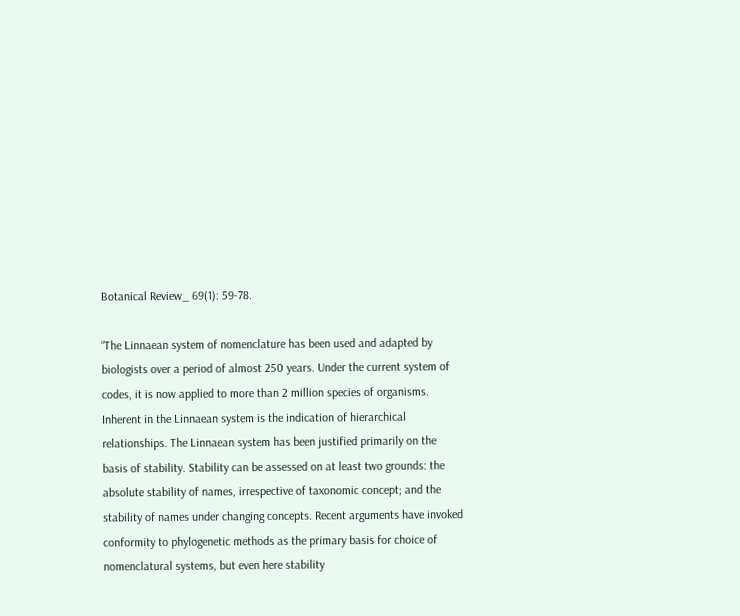Botanical Review_ 69(1): 59-78.

“The Linnaean system of nomenclature has been used and adapted by
biologists over a period of almost 250 years. Under the current system of
codes, it is now applied to more than 2 million species of organisms.
Inherent in the Linnaean system is the indication of hierarchical
relationships. The Linnaean system has been justified primarily on the
basis of stability. Stability can be assessed on at least two grounds: the
absolute stability of names, irrespective of taxonomic concept; and the
stability of names under changing concepts. Recent arguments have invoked
conformity to phylogenetic methods as the primary basis for choice of
nomenclatural systems, but even here stability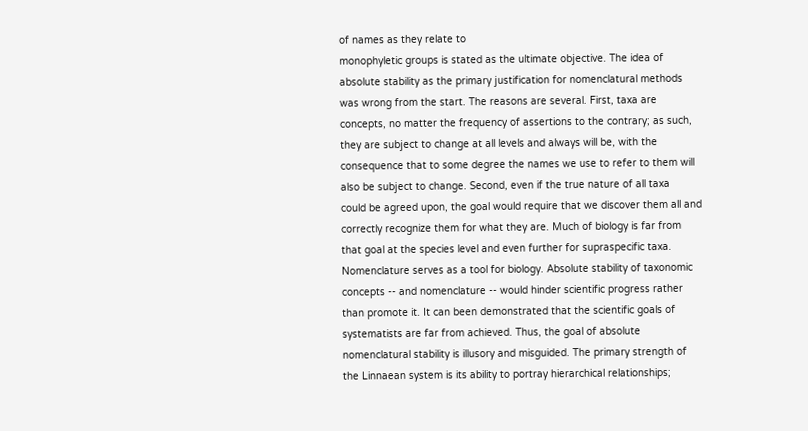of names as they relate to
monophyletic groups is stated as the ultimate objective. The idea of
absolute stability as the primary justification for nomenclatural methods
was wrong from the start. The reasons are several. First, taxa are
concepts, no matter the frequency of assertions to the contrary; as such,
they are subject to change at all levels and always will be, with the
consequence that to some degree the names we use to refer to them will
also be subject to change. Second, even if the true nature of all taxa
could be agreed upon, the goal would require that we discover them all and
correctly recognize them for what they are. Much of biology is far from
that goal at the species level and even further for supraspecific taxa.
Nomenclature serves as a tool for biology. Absolute stability of taxonomic
concepts -- and nomenclature -- would hinder scientific progress rather
than promote it. It can been demonstrated that the scientific goals of
systematists are far from achieved. Thus, the goal of absolute
nomenclatural stability is illusory and misguided. The primary strength of
the Linnaean system is its ability to portray hierarchical relationships;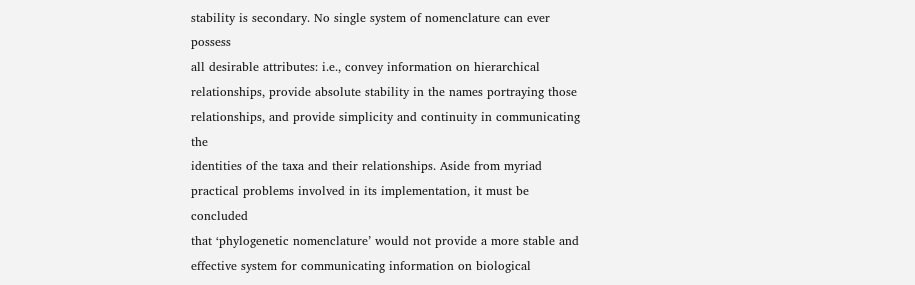stability is secondary. No single system of nomenclature can ever possess
all desirable attributes: i.e., convey information on hierarchical
relationships, provide absolute stability in the names portraying those
relationships, and provide simplicity and continuity in communicating the
identities of the taxa and their relationships. Aside from myriad
practical problems involved in its implementation, it must be concluded
that ‘phylogenetic nomenclature’ would not provide a more stable and
effective system for communicating information on biological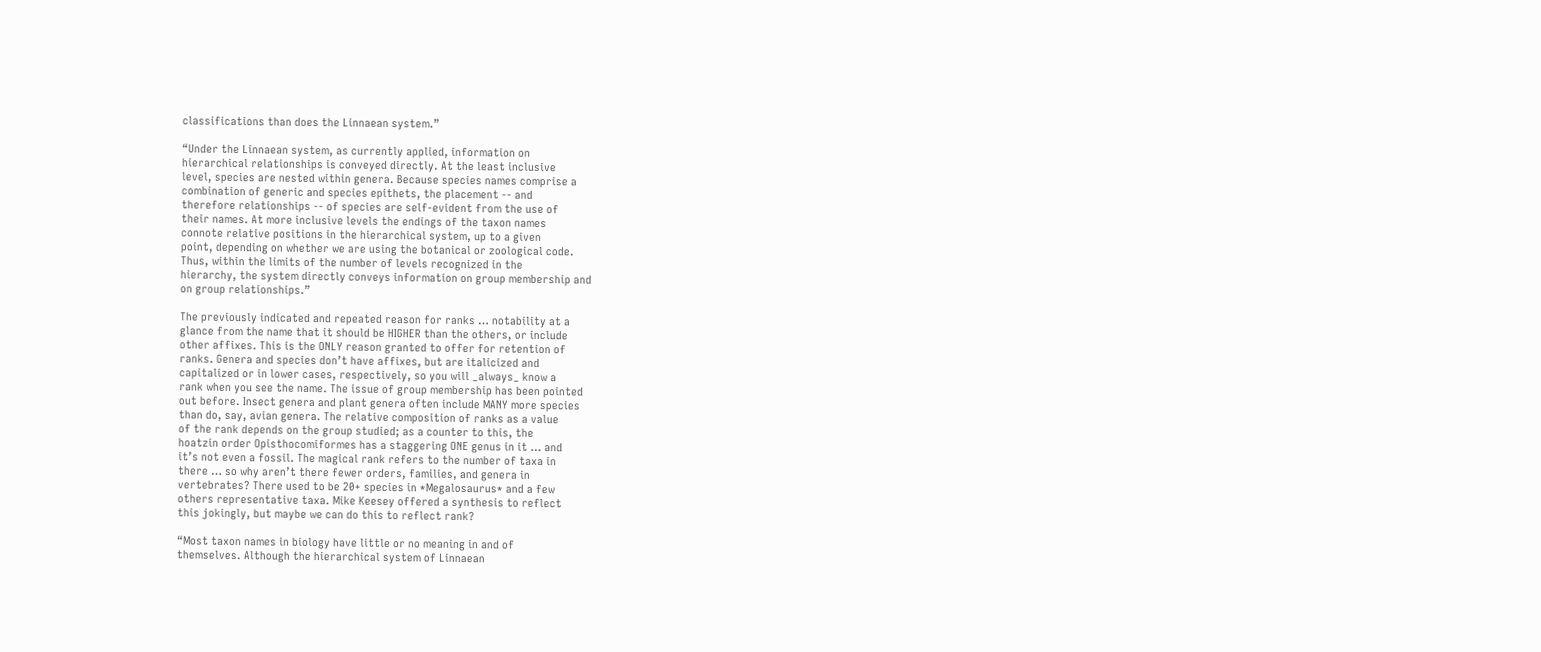classifications than does the Linnaean system.”

“Under the Linnaean system, as currently applied, information on
hierarchical relationships is conveyed directly. At the least inclusive
level, species are nested within genera. Because species names comprise a
combination of generic and species epithets, the placement -- and
therefore relationships -- of species are self-evident from the use of
their names. At more inclusive levels the endings of the taxon names
connote relative positions in the hierarchical system, up to a given
point, depending on whether we are using the botanical or zoological code.
Thus, within the limits of the number of levels recognized in the
hierarchy, the system directly conveys information on group membership and
on group relationships.”

The previously indicated and repeated reason for ranks … notability at a
glance from the name that it should be HIGHER than the others, or include
other affixes. This is the ONLY reason granted to offer for retention of
ranks. Genera and species don’t have affixes, but are italicized and
capitalized or in lower cases, respectively, so you will _always_ know a
rank when you see the name. The issue of group membership has been pointed
out before. Insect genera and plant genera often include MANY more species
than do, say, avian genera. The relative composition of ranks as a value
of the rank depends on the group studied; as a counter to this, the
hoatzin order Opisthocomiformes has a staggering ONE genus in it … and
it’s not even a fossil. The magical rank refers to the number of taxa in
there … so why aren’t there fewer orders, families, and genera in
vertebrates? There used to be 20+ species in *Megalosaurus* and a few
others representative taxa. Mike Keesey offered a synthesis to reflect
this jokingly, but maybe we can do this to reflect rank?

“Most taxon names in biology have little or no meaning in and of
themselves. Although the hierarchical system of Linnaean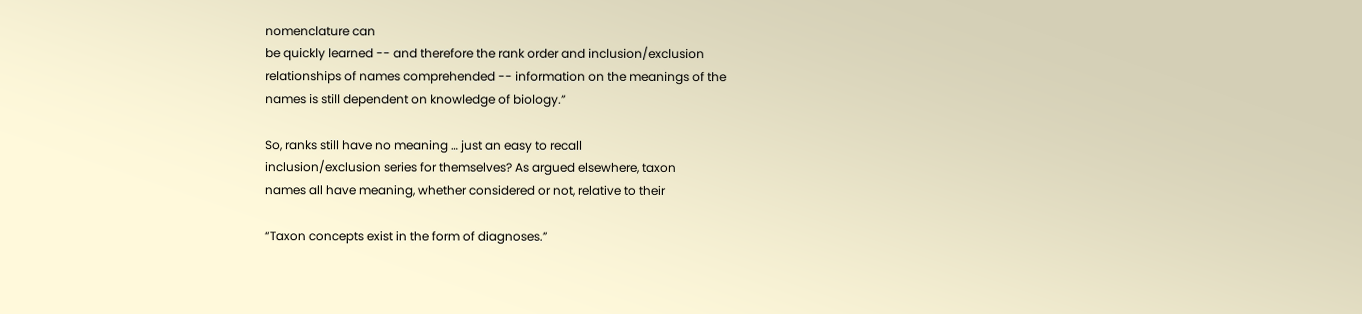nomenclature can
be quickly learned -- and therefore the rank order and inclusion/exclusion
relationships of names comprehended -- information on the meanings of the
names is still dependent on knowledge of biology.”

So, ranks still have no meaning … just an easy to recall
inclusion/exclusion series for themselves? As argued elsewhere, taxon
names all have meaning, whether considered or not, relative to their

“Taxon concepts exist in the form of diagnoses.”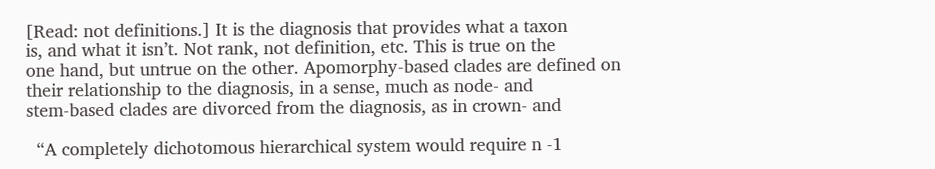[Read: not definitions.] It is the diagnosis that provides what a taxon
is, and what it isn’t. Not rank, not definition, etc. This is true on the
one hand, but untrue on the other. Apomorphy-based clades are defined on
their relationship to the diagnosis, in a sense, much as node- and
stem-based clades are divorced from the diagnosis, as in crown- and

  “A completely dichotomous hierarchical system would require n -1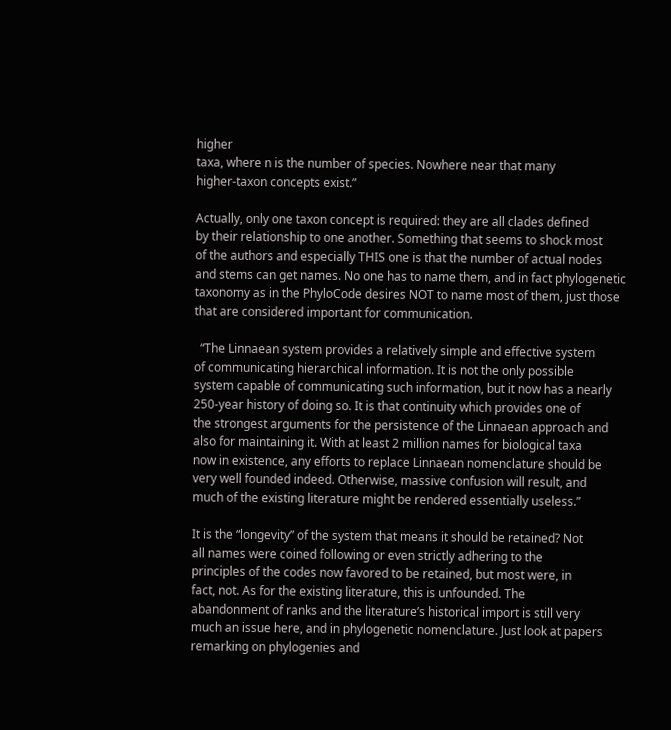higher
taxa, where n is the number of species. Nowhere near that many
higher-taxon concepts exist.”

Actually, only one taxon concept is required: they are all clades defined
by their relationship to one another. Something that seems to shock most
of the authors and especially THIS one is that the number of actual nodes
and stems can get names. No one has to name them, and in fact phylogenetic
taxonomy as in the PhyloCode desires NOT to name most of them, just those
that are considered important for communication.

  “The Linnaean system provides a relatively simple and effective system
of communicating hierarchical information. It is not the only possible
system capable of communicating such information, but it now has a nearly
250-year history of doing so. It is that continuity which provides one of
the strongest arguments for the persistence of the Linnaean approach and
also for maintaining it. With at least 2 million names for biological taxa
now in existence, any efforts to replace Linnaean nomenclature should be
very well founded indeed. Otherwise, massive confusion will result, and
much of the existing literature might be rendered essentially useless.”

It is the “longevity” of the system that means it should be retained? Not
all names were coined following or even strictly adhering to the
principles of the codes now favored to be retained, but most were, in
fact, not. As for the existing literature, this is unfounded. The
abandonment of ranks and the literature’s historical import is still very
much an issue here, and in phylogenetic nomenclature. Just look at papers
remarking on phylogenies and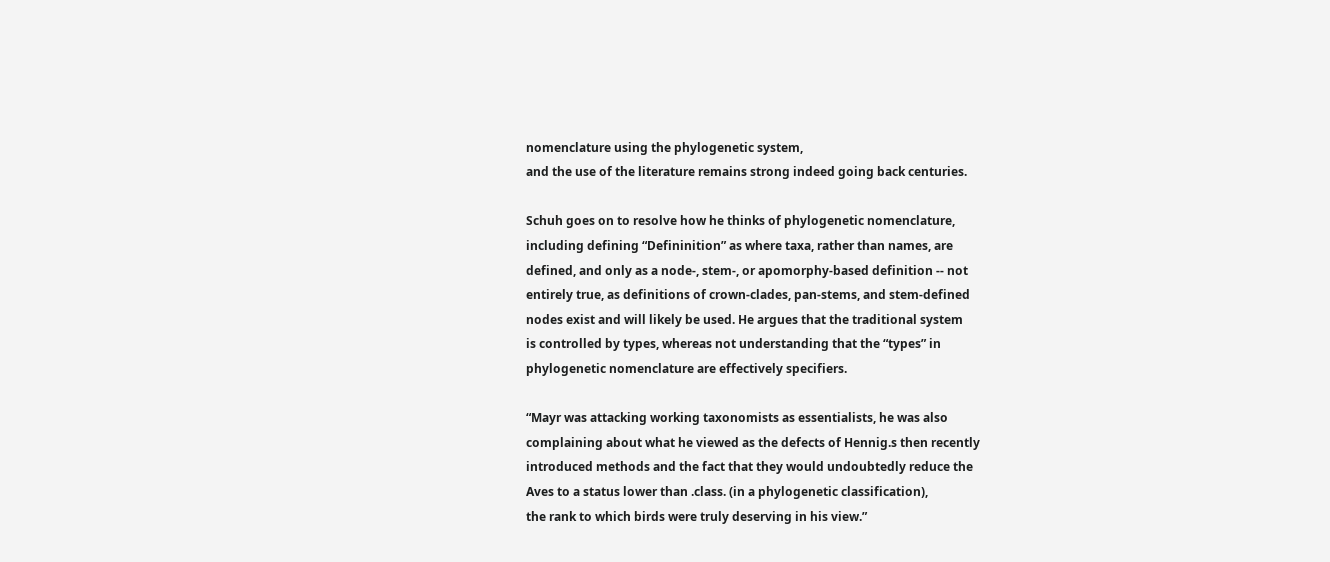nomenclature using the phylogenetic system,
and the use of the literature remains strong indeed going back centuries.

Schuh goes on to resolve how he thinks of phylogenetic nomenclature,
including defining “Defininition” as where taxa, rather than names, are
defined, and only as a node-, stem-, or apomorphy-based definition -- not
entirely true, as definitions of crown-clades, pan-stems, and stem-defined
nodes exist and will likely be used. He argues that the traditional system
is controlled by types, whereas not understanding that the “types” in
phylogenetic nomenclature are effectively specifiers.

“Mayr was attacking working taxonomists as essentialists, he was also
complaining about what he viewed as the defects of Hennig.s then recently
introduced methods and the fact that they would undoubtedly reduce the
Aves to a status lower than .class. (in a phylogenetic classification),
the rank to which birds were truly deserving in his view.”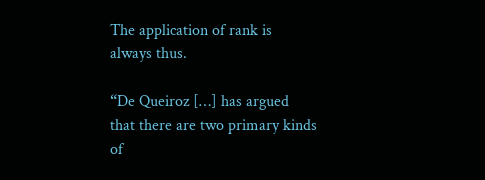The application of rank is always thus.

“De Queiroz […] has argued that there are two primary kinds of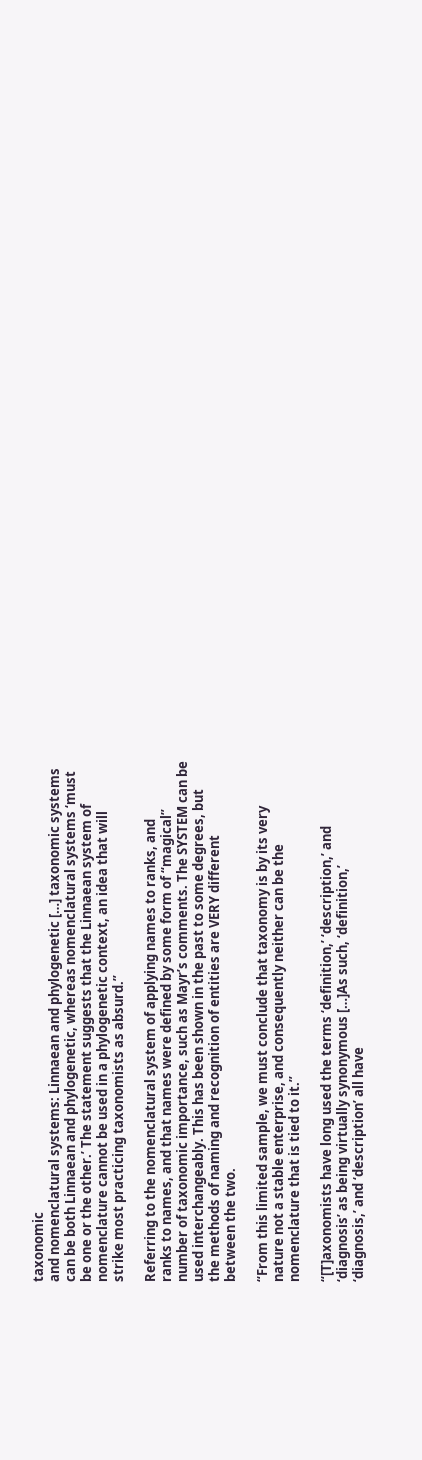taxonomic
and nomenclatural systems: Linnaean and phylogenetic […] taxonomic systems
can be both Linnaean and phylogenetic, whereas nomenclatural systems ‘must
be one or the other.’ The statement suggests that the Linnaean system of
nomenclature cannot be used in a phylogenetic context, an idea that will
strike most practicing taxonomists as absurd.”

Referring to the nomenclatural system of applying names to ranks, and
ranks to names, and that names were defined by some form of “magical”
number of taxonomic importance, such as Mayr’s comments. The SYSTEM can be
used interchangeably. This has been shown in the past to some degrees, but
the methods of naming and recognition of entities are VERY different
between the two.

“From this limited sample, we must conclude that taxonomy is by its very
nature not a stable enterprise, and consequently neither can be the
nomenclature that is tied to it.”

“[T]axonomists have long used the terms ‘definition,’ ‘description,’ and
‘diagnosis’ as being virtually synonymous […]As such, ‘definition,’
‘diagnosis,’ and ‘description’ all have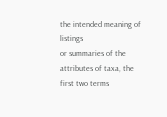the intended meaning of listings
or summaries of the attributes of taxa, the first two terms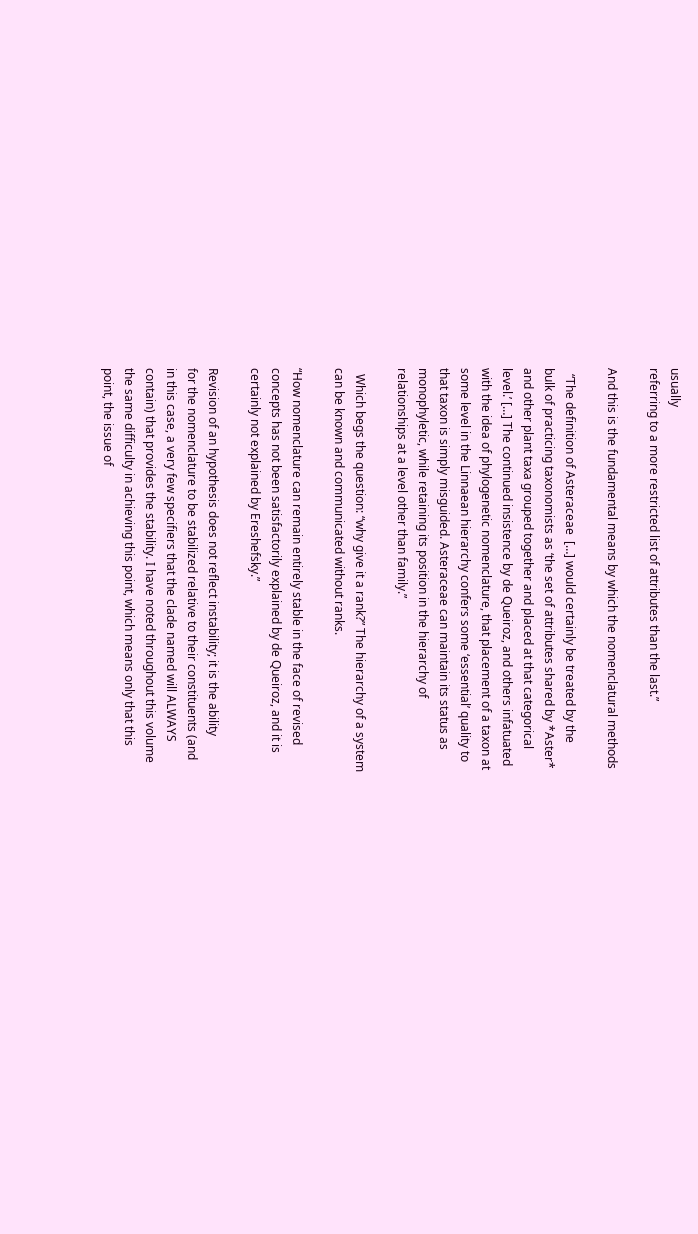usually
referring to a more restricted list of attributes than the last.”

And this is the fundamental means by which the nomenclatural methods

  “The definition of Asteraceae  […] would certainly be treated by the
bulk of practicing taxonomists as ‘the set of attributes shared by *Aster*
and other plant taxa grouped together and placed at that categorical
level.’ […] The continued insistence by de Queiroz, and others infatuated
with the idea of phylogenetic nomenclature, that placement of a taxon at
some level in the Linnaean hierarchy confers some ‘essential’ quality to
that taxon is simply misguided. Asteraceae can maintain its status as
monophyletic, while retaining its position in the hierarchy of
relationships at a level other than family.”

  Which begs the question: “why give it a rank?” The hierarchy of a system
can be known and communicated without ranks.

“How nomenclature can remain entirely stable in the face of revised
concepts has not been satisfactorily explained by de Queiroz, and it is
certainly not explained by Ereshefsky.”

Revision of an hypothesis does not reflect instability; it is the ability
for the nomenclature to be stabilized relative to their constituents (and
in this case, a very few specifiers that the clade named will ALWAYS
contain) that provides the stability. I have noted throughout this volume
the same difficulty in achieving this point, which means only that this
point, the issue of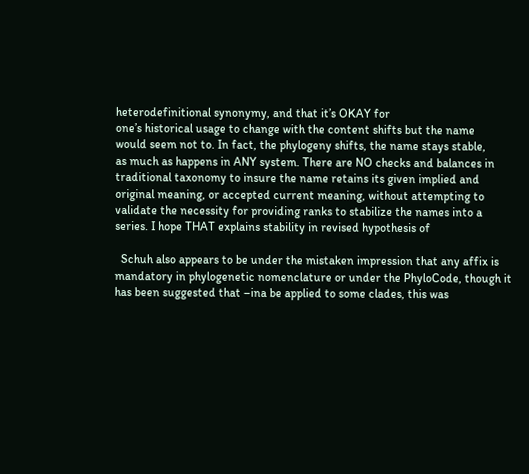heterodefinitional synonymy, and that it’s OKAY for
one’s historical usage to change with the content shifts but the name
would seem not to. In fact, the phylogeny shifts, the name stays stable,
as much as happens in ANY system. There are NO checks and balances in
traditional taxonomy to insure the name retains its given implied and
original meaning, or accepted current meaning, without attempting to
validate the necessity for providing ranks to stabilize the names into a
series. I hope THAT explains stability in revised hypothesis of

  Schuh also appears to be under the mistaken impression that any affix is
mandatory in phylogenetic nomenclature or under the PhyloCode, though it
has been suggested that –ina be applied to some clades, this was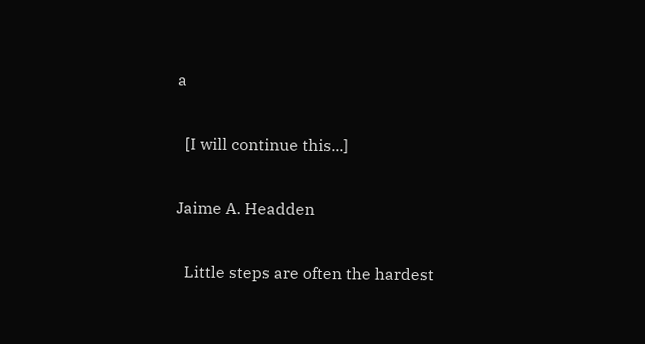a

  [I will continue this...]

Jaime A. Headden

  Little steps are often the hardest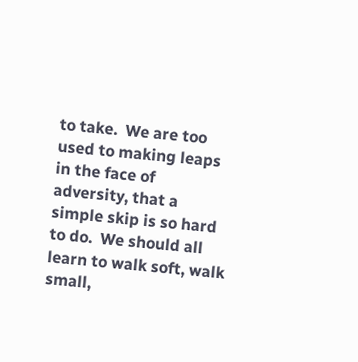to take.  We are too used to making leaps in the face of adversity, that a simple skip is so hard to do.  We should all learn to walk soft, walk small,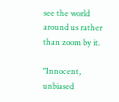see the world around us rather than zoom by it.

"Innocent, unbiased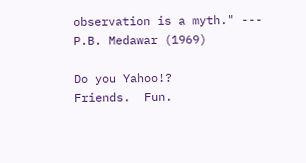observation is a myth." --- P.B. Medawar (1969)

Do you Yahoo!?
Friends.  Fun.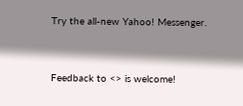Try the all-new Yahoo! Messenger.


Feedback to <> is welcome!